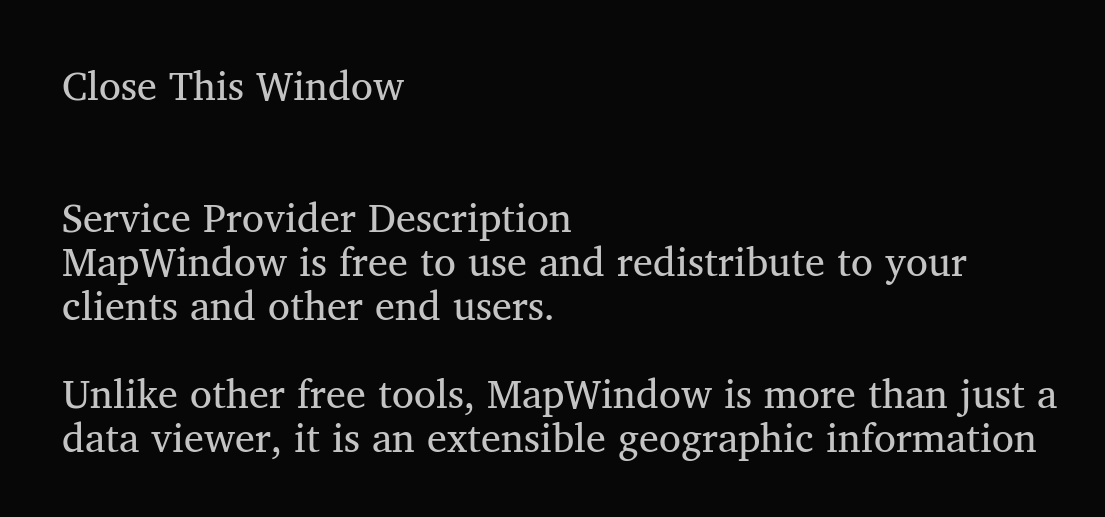Close This Window


Service Provider Description
MapWindow is free to use and redistribute to your clients and other end users.

Unlike other free tools, MapWindow is more than just a data viewer, it is an extensible geographic information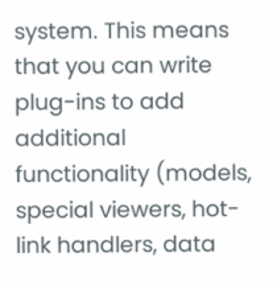system. This means that you can write plug-ins to add additional functionality (models, special viewers, hot-link handlers, data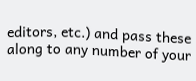editors, etc.) and pass these along to any number of your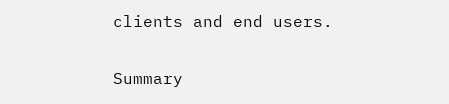clients and end users.

Summary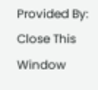Provided By:
Close This Window